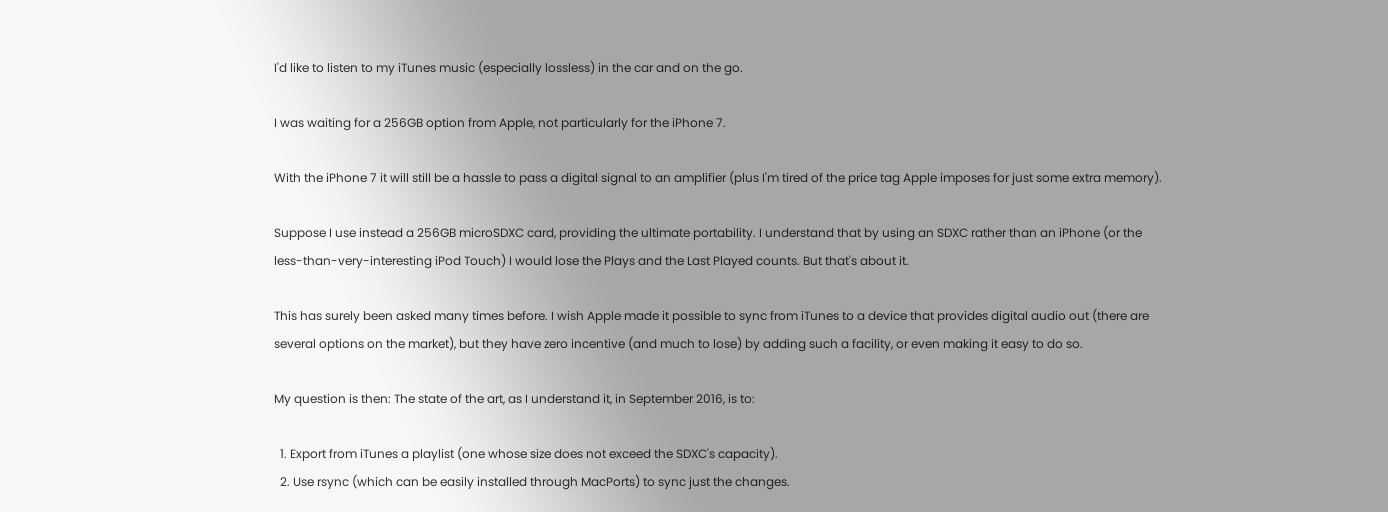I'd like to listen to my iTunes music (especially lossless) in the car and on the go.

I was waiting for a 256GB option from Apple, not particularly for the iPhone 7.

With the iPhone 7 it will still be a hassle to pass a digital signal to an amplifier (plus I'm tired of the price tag Apple imposes for just some extra memory).

Suppose I use instead a 256GB microSDXC card, providing the ultimate portability. I understand that by using an SDXC rather than an iPhone (or the less-than-very-interesting iPod Touch) I would lose the Plays and the Last Played counts. But that's about it.

This has surely been asked many times before. I wish Apple made it possible to sync from iTunes to a device that provides digital audio out (there are several options on the market), but they have zero incentive (and much to lose) by adding such a facility, or even making it easy to do so.

My question is then: The state of the art, as I understand it, in September 2016, is to:

  1. Export from iTunes a playlist (one whose size does not exceed the SDXC's capacity).
  2. Use rsync (which can be easily installed through MacPorts) to sync just the changes.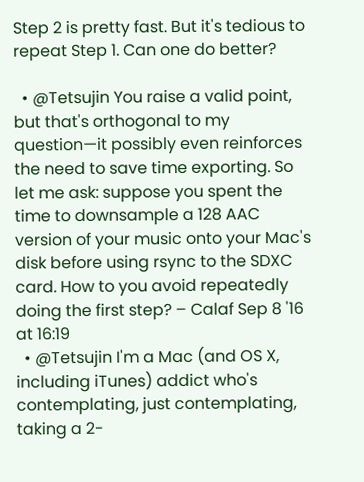Step 2 is pretty fast. But it's tedious to repeat Step 1. Can one do better?

  • @Tetsujin You raise a valid point, but that's orthogonal to my question—it possibly even reinforces the need to save time exporting. So let me ask: suppose you spent the time to downsample a 128 AAC version of your music onto your Mac's disk before using rsync to the SDXC card. How to you avoid repeatedly doing the first step? – Calaf Sep 8 '16 at 16:19
  • @Tetsujin I'm a Mac (and OS X, including iTunes) addict who's contemplating, just contemplating, taking a 2-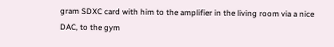gram SDXC card with him to the amplifier in the living room via a nice DAC, to the gym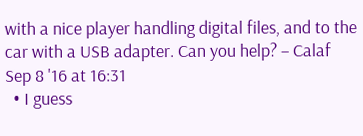with a nice player handling digital files, and to the car with a USB adapter. Can you help? – Calaf Sep 8 '16 at 16:31
  • I guess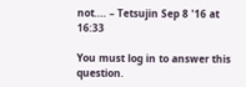not.... – Tetsujin Sep 8 '16 at 16:33

You must log in to answer this question.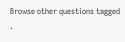Browse other questions tagged .